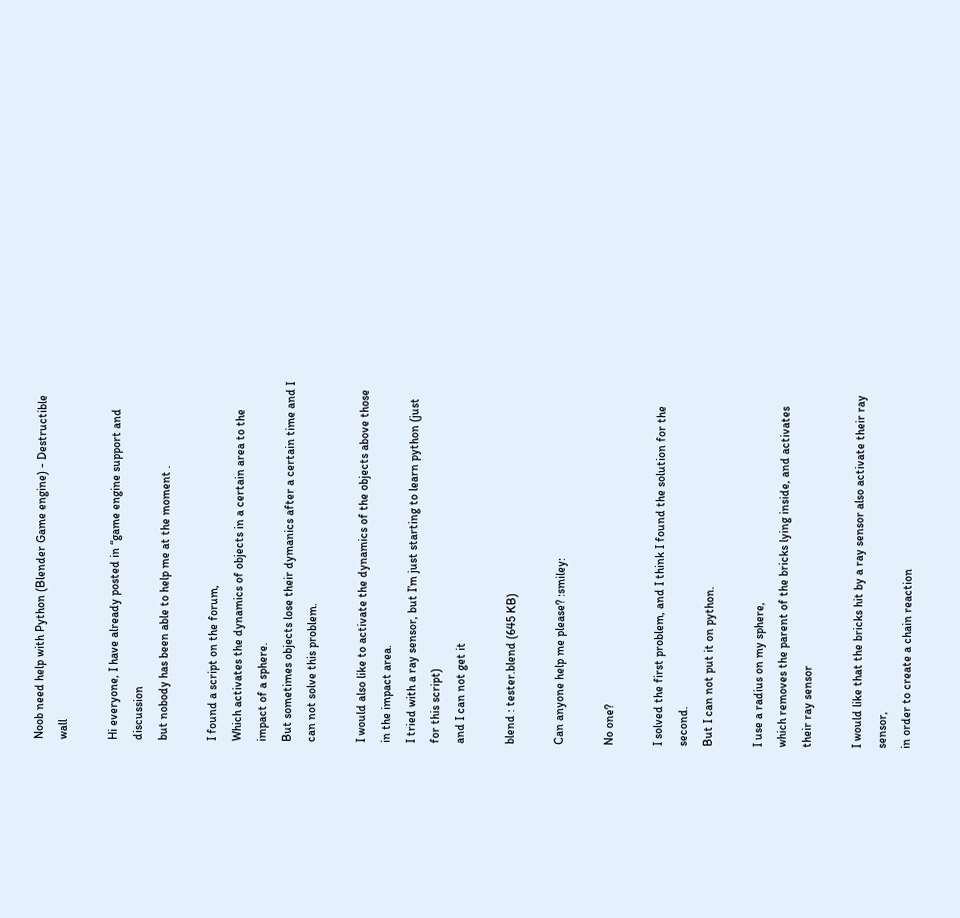Noob need help with Python (Blender Game engine) - Destructible wall

Hi everyone, I have already posted in “game engine support and discussion
but nobody has been able to help me at the moment .

I found a script on the forum,
Which activates the dynamics of objects in a certain area to the impact of a sphere.
But sometimes objects lose their dymanics after a certain time and I can not solve this problem.

I would also like to activate the dynamics of the objects above those in the impact area.
I tried with a ray sensor, but I’m just starting to learn python (just for this script)
and I can not get it

blend : tester.blend (645 KB)

Can anyone help me please? :smiley:

No one?

I solved the first problem, and I think I found the solution for the second.
But I can not put it on python.

I use a radius on my sphere,
which removes the parent of the bricks lying inside, and activates their ray sensor

I would like that the bricks hit by a ray sensor also activate their ray sensor,
in order to create a chain reaction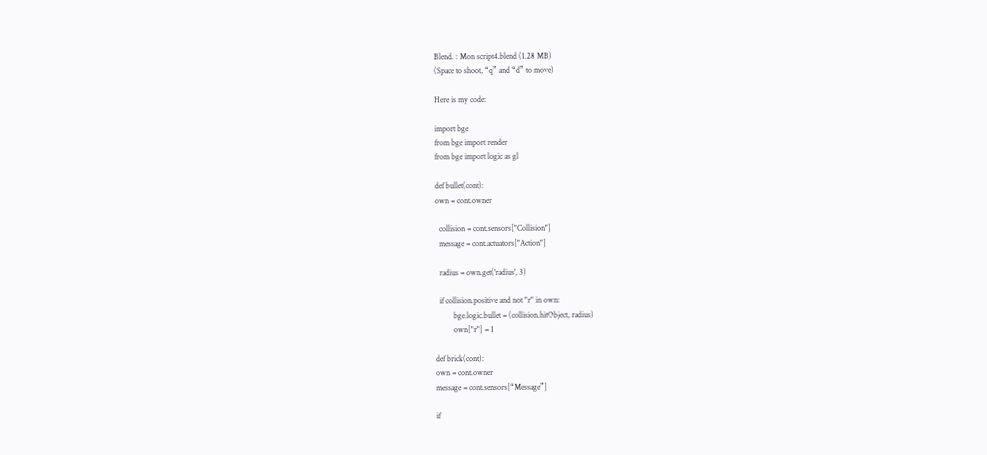Blend. : Mon script4.blend (1.28 MB)
(Space to shoot, “q” and “d” to move)

Here is my code:

import bge
from bge import render
from bge import logic as gl

def bullet(cont):
own = cont.owner

  collision = cont.sensors["Collision"]
  message = cont.actuators["Action"]

  radius = own.get('radius', 3)

  if collision.positive and not "r" in own:
         bge.logic.bullet = (collision.hitObject, radius)
         own["r"] = 1

def brick(cont):
own = cont.owner
message = cont.sensors[“Message”]

if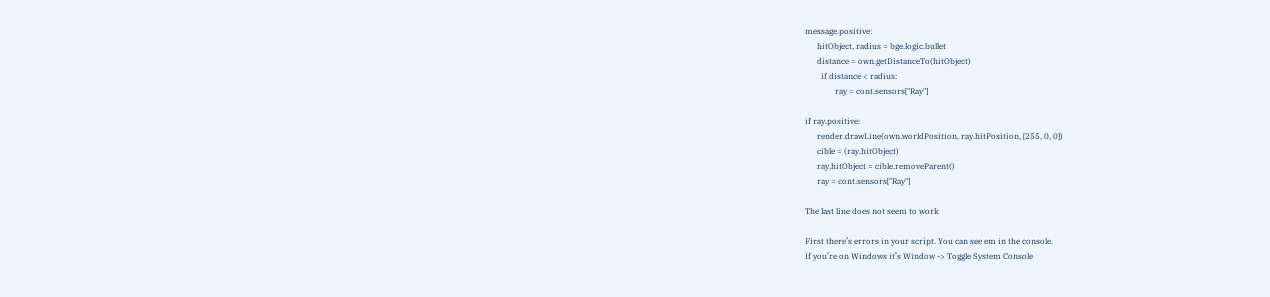message.positive:
      hitObject, radius = bge.logic.bullet
      distance = own.getDistanceTo(hitObject)
        if distance < radius:
               ray = cont.sensors["Ray"]

if ray.positive:
      render.drawLine(own.worldPosition, ray.hitPosition, [255, 0, 0])
      cible = (ray.hitObject)
      ray.hitObject = cible.removeParent()
      ray = cont.sensors["Ray"]

The last line does not seem to work

First there’s errors in your script. You can see em in the console.
If you’re on Windows it’s Window -> Toggle System Console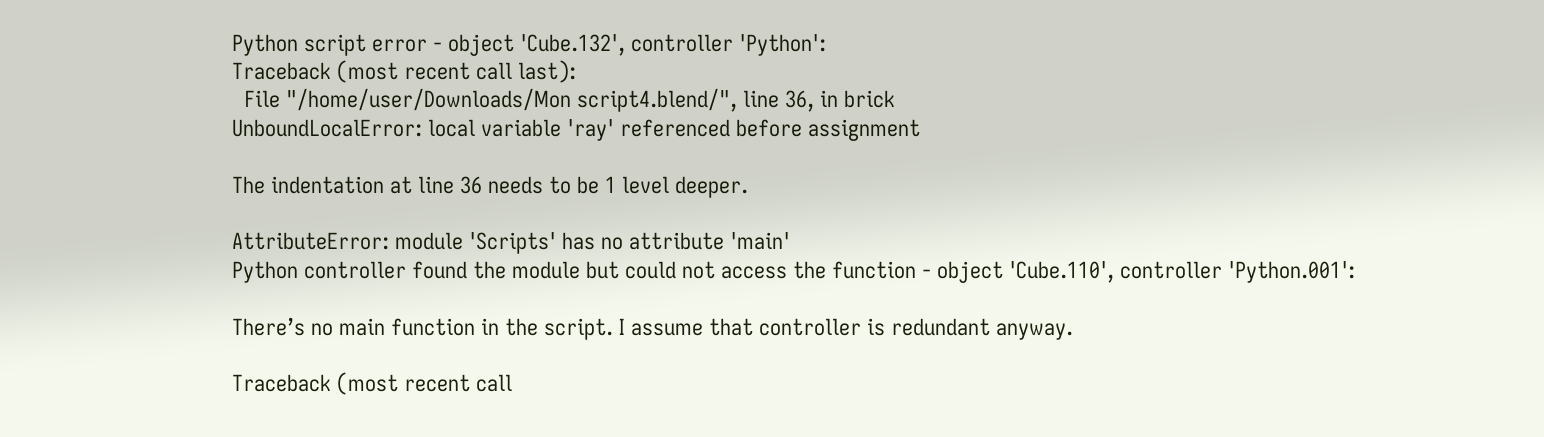Python script error - object 'Cube.132', controller 'Python':
Traceback (most recent call last):
  File "/home/user/Downloads/Mon script4.blend/", line 36, in brick
UnboundLocalError: local variable 'ray' referenced before assignment

The indentation at line 36 needs to be 1 level deeper.

AttributeError: module 'Scripts' has no attribute 'main'
Python controller found the module but could not access the function - object 'Cube.110', controller 'Python.001':

There’s no main function in the script. I assume that controller is redundant anyway.

Traceback (most recent call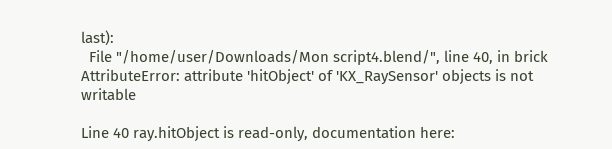last):
  File "/home/user/Downloads/Mon script4.blend/", line 40, in brick
AttributeError: attribute 'hitObject' of 'KX_RaySensor' objects is not writable

Line 40 ray.hitObject is read-only, documentation here: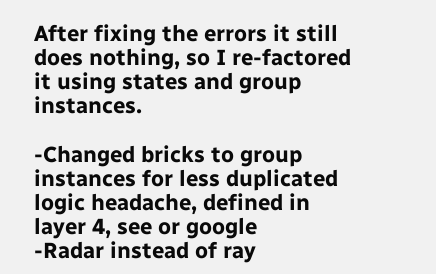After fixing the errors it still does nothing, so I re-factored it using states and group instances.

-Changed bricks to group instances for less duplicated logic headache, defined in layer 4, see or google
-Radar instead of ray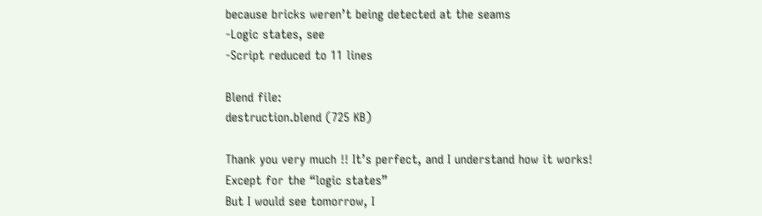because bricks weren’t being detected at the seams
-Logic states, see
-Script reduced to 11 lines

Blend file:
destruction.blend (725 KB)

Thank you very much !! It’s perfect, and I understand how it works!
Except for the “logic states”
But I would see tomorrow, I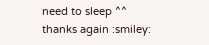need to sleep ^^
thanks again :smiley: